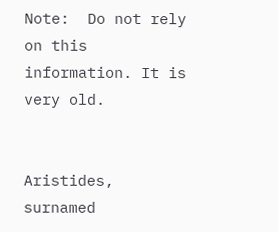Note:  Do not rely on this information. It is very old.


Aristides, surnamed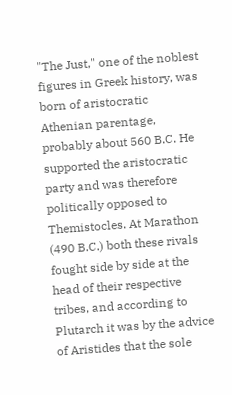"The Just," one of the noblest figures in Greek history, was born of aristocratic Athenian parentage, probably about 560 B.C. He supported the aristocratic party and was therefore politically opposed to Themistocles. At Marathon (490 B.C.) both these rivals fought side by side at the head of their respective tribes, and according to Plutarch it was by the advice of Aristides that the sole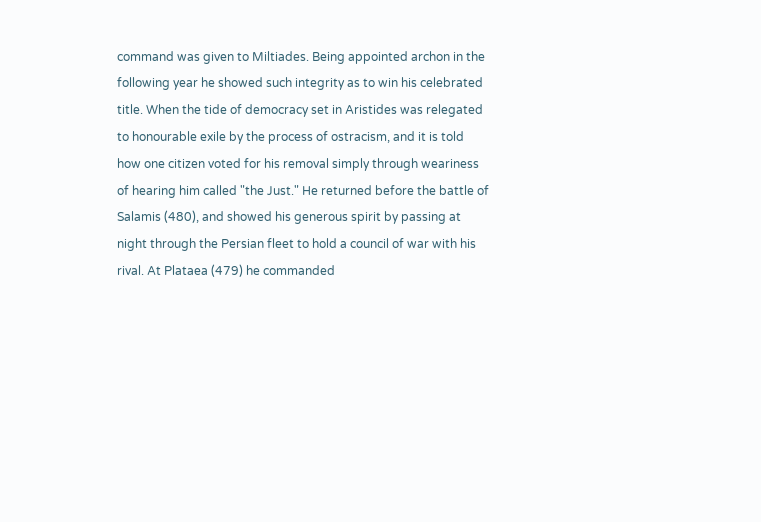command was given to Miltiades. Being appointed archon in the following year he showed such integrity as to win his celebrated title. When the tide of democracy set in Aristides was relegated to honourable exile by the process of ostracism, and it is told how one citizen voted for his removal simply through weariness of hearing him called "the Just." He returned before the battle of Salamis (480), and showed his generous spirit by passing at night through the Persian fleet to hold a council of war with his rival. At Plataea (479) he commanded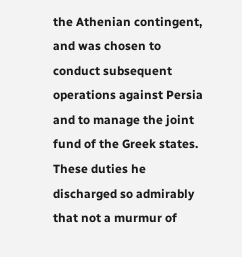the Athenian contingent, and was chosen to conduct subsequent operations against Persia and to manage the joint fund of the Greek states. These duties he discharged so admirably that not a murmur of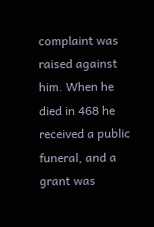complaint was raised against him. When he died in 468 he received a public funeral, and a grant was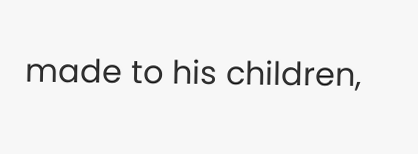made to his children,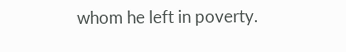whom he left in poverty.